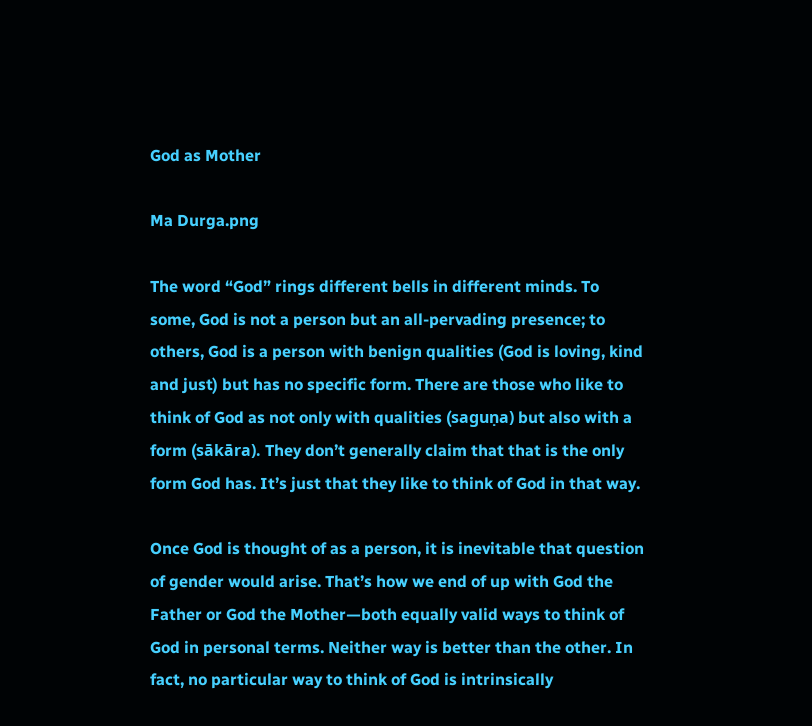God as Mother

Ma Durga.png

The word “God” rings different bells in different minds. To some, God is not a person but an all-pervading presence; to others, God is a person with benign qualities (God is loving, kind and just) but has no specific form. There are those who like to think of God as not only with qualities (saguṇa) but also with a form (sākāra). They don’t generally claim that that is the only form God has. It’s just that they like to think of God in that way.

Once God is thought of as a person, it is inevitable that question of gender would arise. That’s how we end of up with God the Father or God the Mother—both equally valid ways to think of God in personal terms. Neither way is better than the other. In fact, no particular way to think of God is intrinsically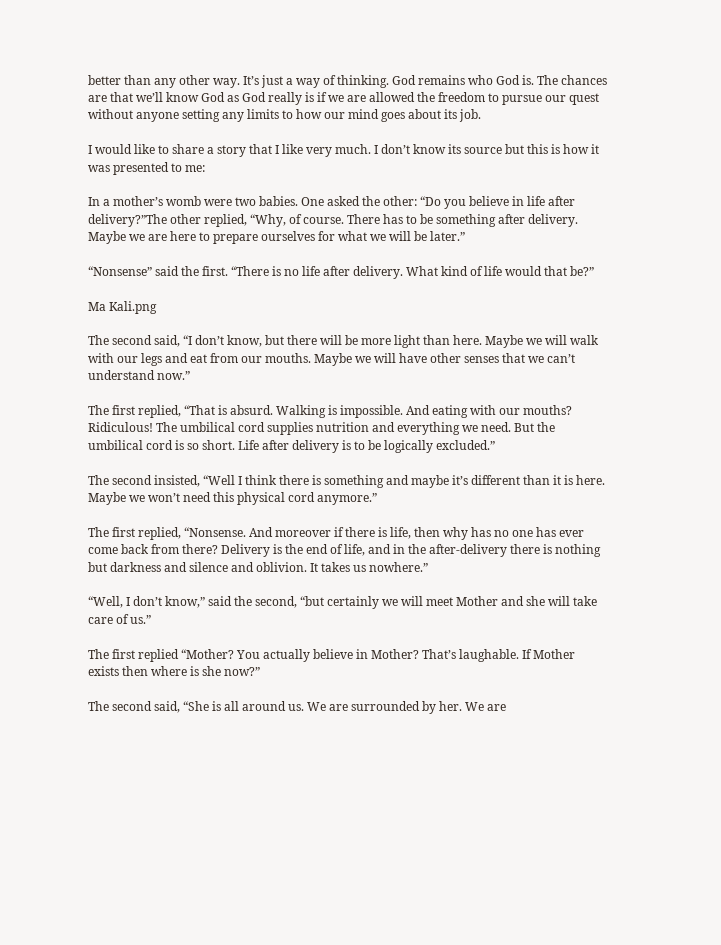better than any other way. It’s just a way of thinking. God remains who God is. The chances are that we’ll know God as God really is if we are allowed the freedom to pursue our quest without anyone setting any limits to how our mind goes about its job.

I would like to share a story that I like very much. I don’t know its source but this is how it was presented to me:

In a mother’s womb were two babies. One asked the other: “Do you believe in life after delivery?”The other replied, “Why, of course. There has to be something after delivery. Maybe we are here to prepare ourselves for what we will be later.”

“Nonsense” said the first. “There is no life after delivery. What kind of life would that be?”

Ma Kali.png

The second said, “I don’t know, but there will be more light than here. Maybe we will walk with our legs and eat from our mouths. Maybe we will have other senses that we can’t understand now.”

The first replied, “That is absurd. Walking is impossible. And eating with our mouths? Ridiculous! The umbilical cord supplies nutrition and everything we need. But the umbilical cord is so short. Life after delivery is to be logically excluded.”

The second insisted, “Well I think there is something and maybe it’s different than it is here. Maybe we won’t need this physical cord anymore.”

The first replied, “Nonsense. And moreover if there is life, then why has no one has ever come back from there? Delivery is the end of life, and in the after-delivery there is nothing but darkness and silence and oblivion. It takes us nowhere.”

“Well, I don’t know,” said the second, “but certainly we will meet Mother and she will take care of us.”

The first replied “Mother? You actually believe in Mother? That’s laughable. If Mother exists then where is she now?”

The second said, “She is all around us. We are surrounded by her. We are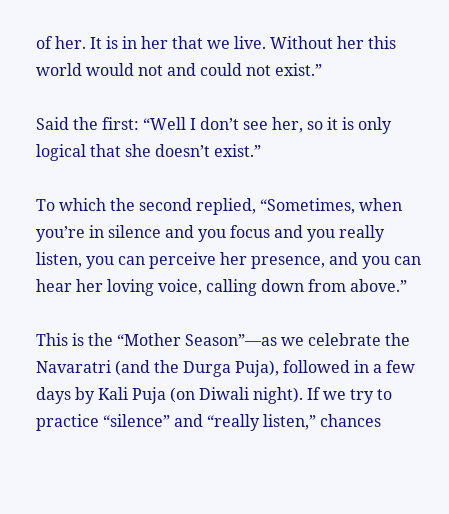of her. It is in her that we live. Without her this world would not and could not exist.”

Said the first: “Well I don’t see her, so it is only logical that she doesn’t exist.”

To which the second replied, “Sometimes, when you’re in silence and you focus and you really listen, you can perceive her presence, and you can hear her loving voice, calling down from above.”

This is the “Mother Season”—as we celebrate the Navaratri (and the Durga Puja), followed in a few days by Kali Puja (on Diwali night). If we try to practice “silence” and “really listen,” chances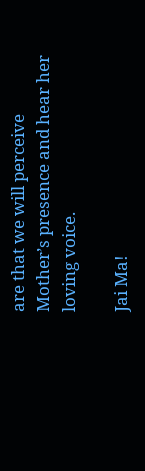are that we will perceive Mother’s presence and hear her loving voice.

Jai Ma!